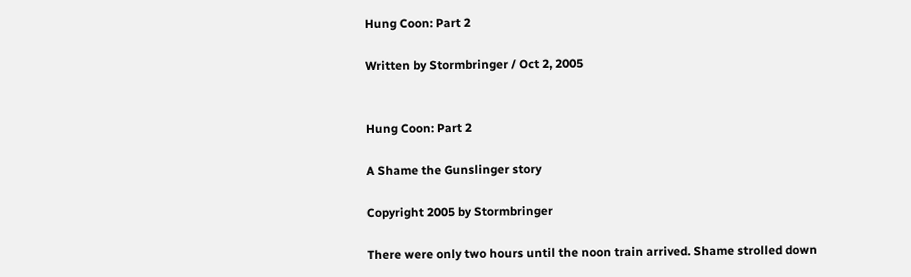Hung Coon: Part 2

Written by Stormbringer / Oct 2, 2005


Hung Coon: Part 2

A Shame the Gunslinger story

Copyright 2005 by Stormbringer

There were only two hours until the noon train arrived. Shame strolled down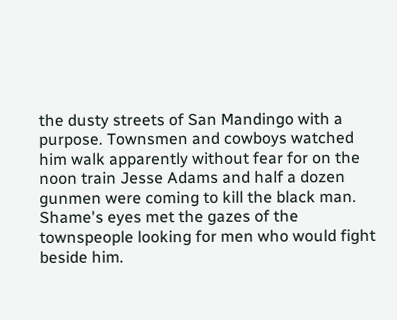the dusty streets of San Mandingo with a purpose. Townsmen and cowboys watched him walk apparently without fear for on the noon train Jesse Adams and half a dozen gunmen were coming to kill the black man. Shame's eyes met the gazes of the townspeople looking for men who would fight beside him.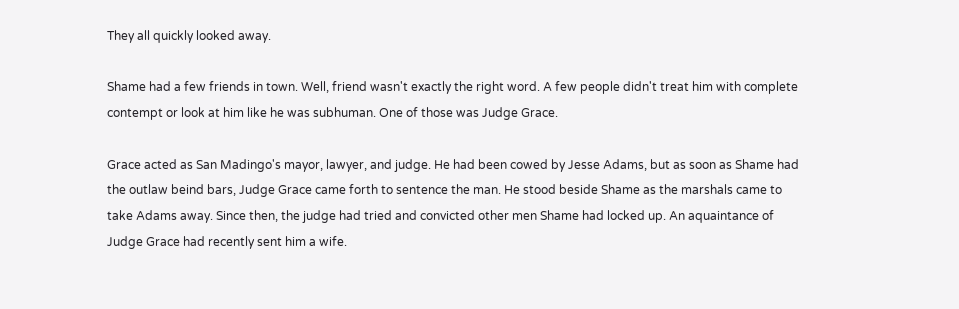They all quickly looked away.

Shame had a few friends in town. Well, friend wasn't exactly the right word. A few people didn't treat him with complete contempt or look at him like he was subhuman. One of those was Judge Grace.

Grace acted as San Madingo's mayor, lawyer, and judge. He had been cowed by Jesse Adams, but as soon as Shame had the outlaw beind bars, Judge Grace came forth to sentence the man. He stood beside Shame as the marshals came to take Adams away. Since then, the judge had tried and convicted other men Shame had locked up. An aquaintance of Judge Grace had recently sent him a wife.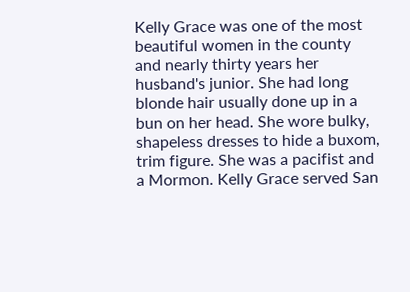Kelly Grace was one of the most beautiful women in the county and nearly thirty years her husband's junior. She had long blonde hair usually done up in a bun on her head. She wore bulky, shapeless dresses to hide a buxom, trim figure. She was a pacifist and a Mormon. Kelly Grace served San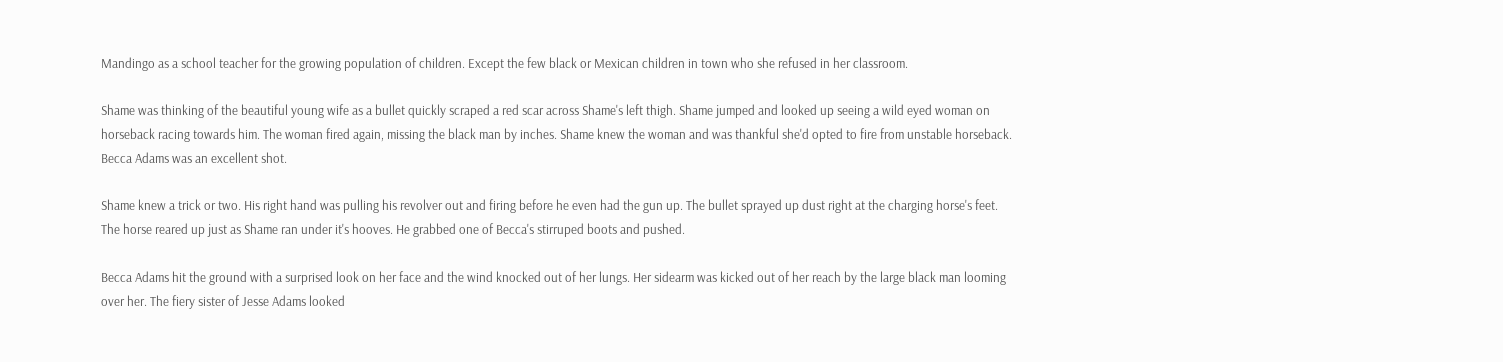Mandingo as a school teacher for the growing population of children. Except the few black or Mexican children in town who she refused in her classroom.

Shame was thinking of the beautiful young wife as a bullet quickly scraped a red scar across Shame's left thigh. Shame jumped and looked up seeing a wild eyed woman on horseback racing towards him. The woman fired again, missing the black man by inches. Shame knew the woman and was thankful she'd opted to fire from unstable horseback. Becca Adams was an excellent shot.

Shame knew a trick or two. His right hand was pulling his revolver out and firing before he even had the gun up. The bullet sprayed up dust right at the charging horse's feet. The horse reared up just as Shame ran under it's hooves. He grabbed one of Becca's stirruped boots and pushed.

Becca Adams hit the ground with a surprised look on her face and the wind knocked out of her lungs. Her sidearm was kicked out of her reach by the large black man looming over her. The fiery sister of Jesse Adams looked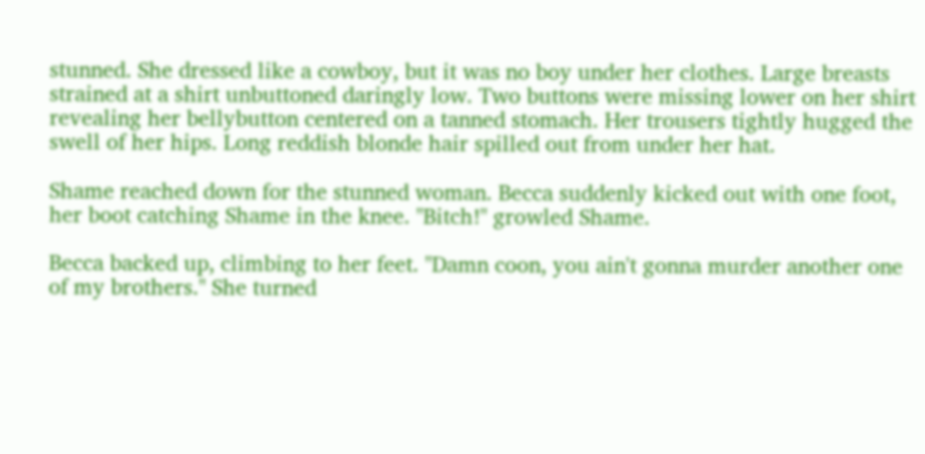stunned. She dressed like a cowboy, but it was no boy under her clothes. Large breasts strained at a shirt unbuttoned daringly low. Two buttons were missing lower on her shirt revealing her bellybutton centered on a tanned stomach. Her trousers tightly hugged the swell of her hips. Long reddish blonde hair spilled out from under her hat.

Shame reached down for the stunned woman. Becca suddenly kicked out with one foot, her boot catching Shame in the knee. "Bitch!" growled Shame.

Becca backed up, climbing to her feet. "Damn coon, you ain't gonna murder another one of my brothers." She turned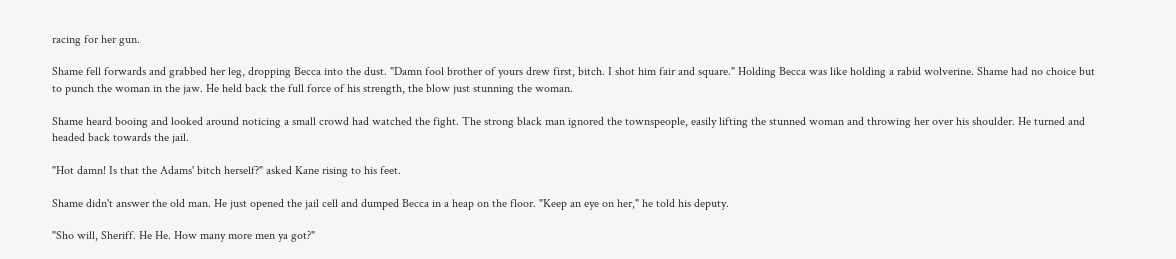racing for her gun.

Shame fell forwards and grabbed her leg, dropping Becca into the dust. "Damn fool brother of yours drew first, bitch. I shot him fair and square." Holding Becca was like holding a rabid wolverine. Shame had no choice but to punch the woman in the jaw. He held back the full force of his strength, the blow just stunning the woman.

Shame heard booing and looked around noticing a small crowd had watched the fight. The strong black man ignored the townspeople, easily lifting the stunned woman and throwing her over his shoulder. He turned and headed back towards the jail.

"Hot damn! Is that the Adams' bitch herself?" asked Kane rising to his feet.

Shame didn't answer the old man. He just opened the jail cell and dumped Becca in a heap on the floor. "Keep an eye on her," he told his deputy.

"Sho will, Sheriff. He He. How many more men ya got?"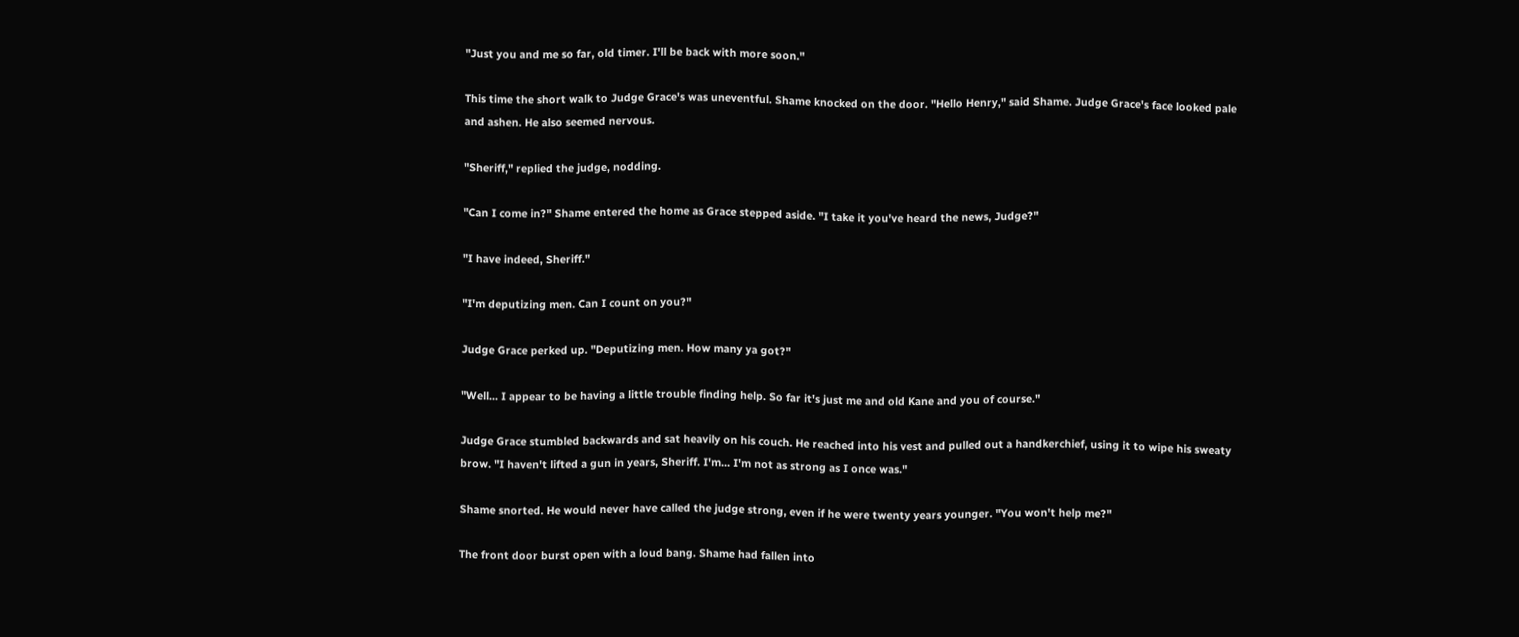"Just you and me so far, old timer. I'll be back with more soon."

This time the short walk to Judge Grace's was uneventful. Shame knocked on the door. "Hello Henry," said Shame. Judge Grace's face looked pale and ashen. He also seemed nervous.

"Sheriff," replied the judge, nodding.

"Can I come in?" Shame entered the home as Grace stepped aside. "I take it you've heard the news, Judge?"

"I have indeed, Sheriff."

"I'm deputizing men. Can I count on you?"

Judge Grace perked up. "Deputizing men. How many ya got?"

"Well... I appear to be having a little trouble finding help. So far it's just me and old Kane and you of course."

Judge Grace stumbled backwards and sat heavily on his couch. He reached into his vest and pulled out a handkerchief, using it to wipe his sweaty brow. "I haven't lifted a gun in years, Sheriff. I'm... I'm not as strong as I once was."

Shame snorted. He would never have called the judge strong, even if he were twenty years younger. "You won't help me?"

The front door burst open with a loud bang. Shame had fallen into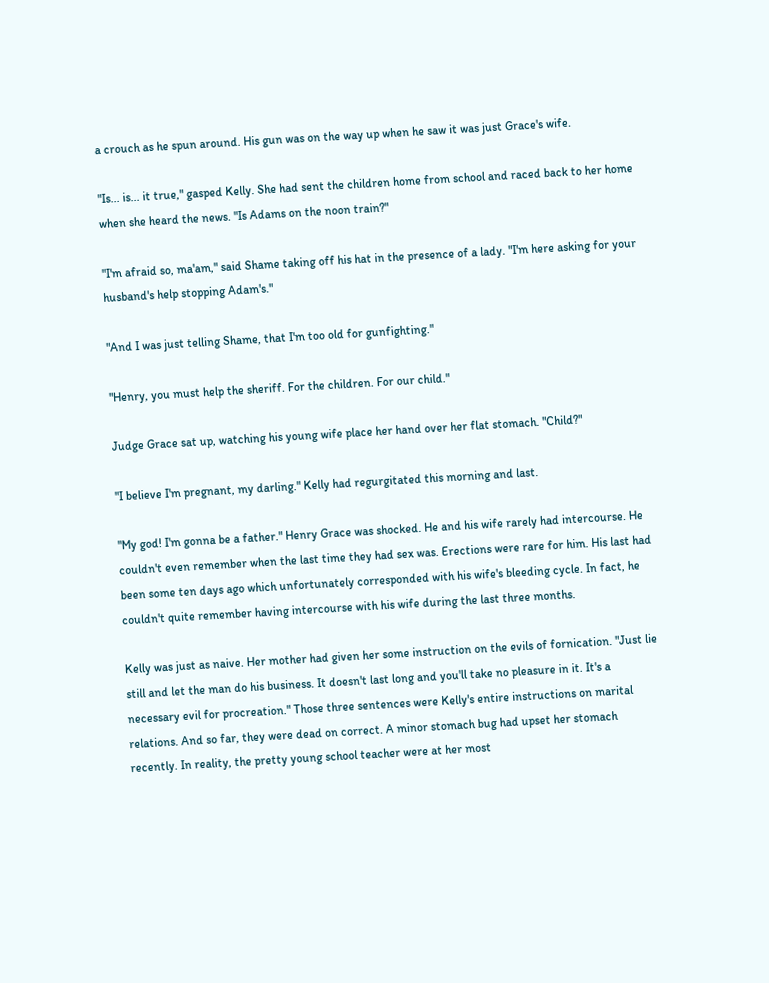a crouch as he spun around. His gun was on the way up when he saw it was just Grace's wife.

"Is... is... it true," gasped Kelly. She had sent the children home from school and raced back to her home when she heard the news. "Is Adams on the noon train?"

"I'm afraid so, ma'am," said Shame taking off his hat in the presence of a lady. "I'm here asking for your husband's help stopping Adam's."

"And I was just telling Shame, that I'm too old for gunfighting."

"Henry, you must help the sheriff. For the children. For our child."

Judge Grace sat up, watching his young wife place her hand over her flat stomach. "Child?"

"I believe I'm pregnant, my darling." Kelly had regurgitated this morning and last.

"My god! I'm gonna be a father." Henry Grace was shocked. He and his wife rarely had intercourse. He couldn't even remember when the last time they had sex was. Erections were rare for him. His last had been some ten days ago which unfortunately corresponded with his wife's bleeding cycle. In fact, he couldn't quite remember having intercourse with his wife during the last three months.

Kelly was just as naive. Her mother had given her some instruction on the evils of fornication. "Just lie still and let the man do his business. It doesn't last long and you'll take no pleasure in it. It's a necessary evil for procreation." Those three sentences were Kelly's entire instructions on marital relations. And so far, they were dead on correct. A minor stomach bug had upset her stomach recently. In reality, the pretty young school teacher were at her most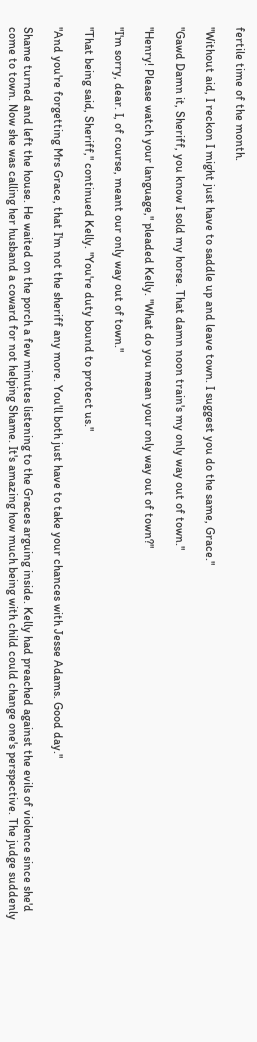fertile time of the month.

"Without aid, I reckon I might just have to saddle up and leave town. I suggest you do the same, Grace."

"Gawd Damn it, Sheriff, you know I sold my horse. That damn noon train's my only way out of town."

"Henry! Please watch your language," pleaded Kelly. "What do you mean your only way out of town?"

"I'm sorry, dear. I, of course, meant our only way out of town."

"That being said, Sheriff," continued Kelly. "You're duty bound to protect us."

"And you're forgetting Mrs Grace, that I'm not the sheriff any more. You'll both just have to take your chances with Jesse Adams. Good day."

Shame turned and left the house. He waited on the porch a few minutes listening to the Graces arguing inside. Kelly had preached against the evils of violence since she'd come to town. Now she was calling her husband a coward for not helping Shame. It's amazing how much being with child could change one's perspective. The judge suddenly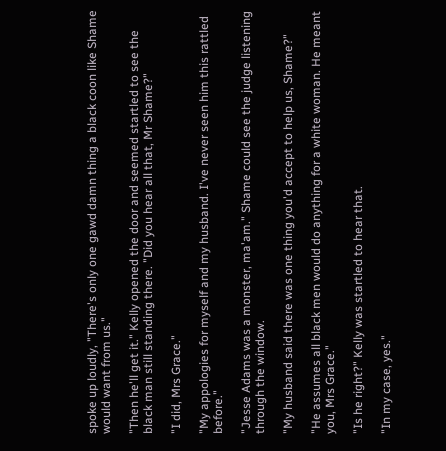spoke up loudly, "There's only one gawd damn thing a black coon like Shame would want from us."

"Then he'll get it." Kelly opened the door and seemed startled to see the black man still standing there. "Did you hear all that, Mr Shame?"

"I did, Mrs Grace."

"My appologies for myself and my husband. I've never seen him this rattled before."

"Jesse Adams was a monster, ma'am." Shame could see the judge listening through the window.

"My husband said there was one thing you'd accept to help us, Shame?"

"He assumes all black men would do anything for a white woman. He meant you, Mrs Grace."

"Is he right?" Kelly was startled to hear that.

"In my case, yes."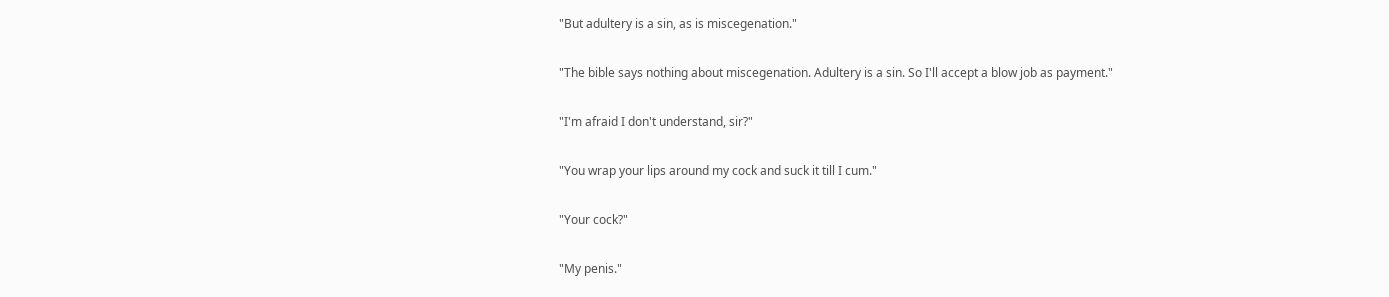"But adultery is a sin, as is miscegenation."

"The bible says nothing about miscegenation. Adultery is a sin. So I'll accept a blow job as payment."

"I'm afraid I don't understand, sir?"

"You wrap your lips around my cock and suck it till I cum."

"Your cock?"

"My penis."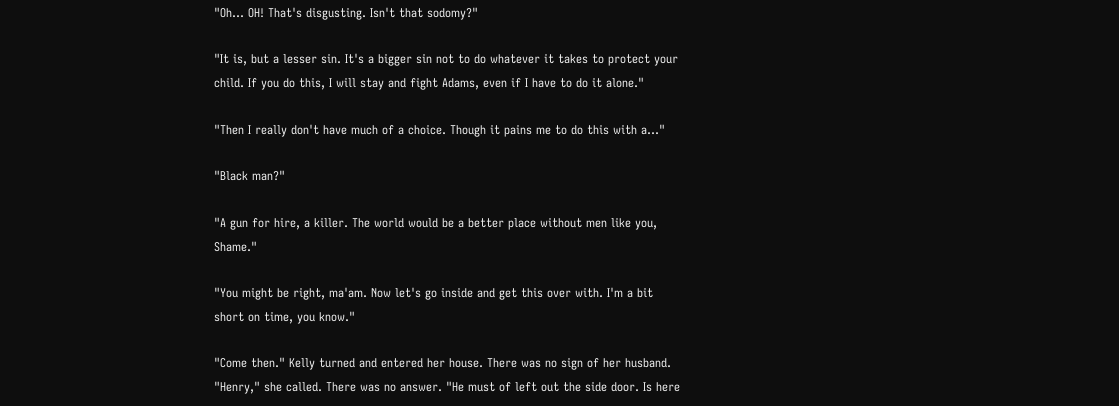"Oh... OH! That's disgusting. Isn't that sodomy?"

"It is, but a lesser sin. It's a bigger sin not to do whatever it takes to protect your child. If you do this, I will stay and fight Adams, even if I have to do it alone."

"Then I really don't have much of a choice. Though it pains me to do this with a..."

"Black man?"

"A gun for hire, a killer. The world would be a better place without men like you, Shame."

"You might be right, ma'am. Now let's go inside and get this over with. I'm a bit short on time, you know."

"Come then." Kelly turned and entered her house. There was no sign of her husband. "Henry," she called. There was no answer. "He must of left out the side door. Is here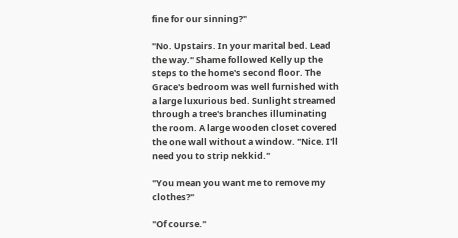fine for our sinning?"

"No. Upstairs. In your marital bed. Lead the way." Shame followed Kelly up the steps to the home's second floor. The Grace's bedroom was well furnished with a large luxurious bed. Sunlight streamed through a tree's branches illuminating the room. A large wooden closet covered the one wall without a window. "Nice. I'll need you to strip nekkid."

"You mean you want me to remove my clothes?"

"Of course."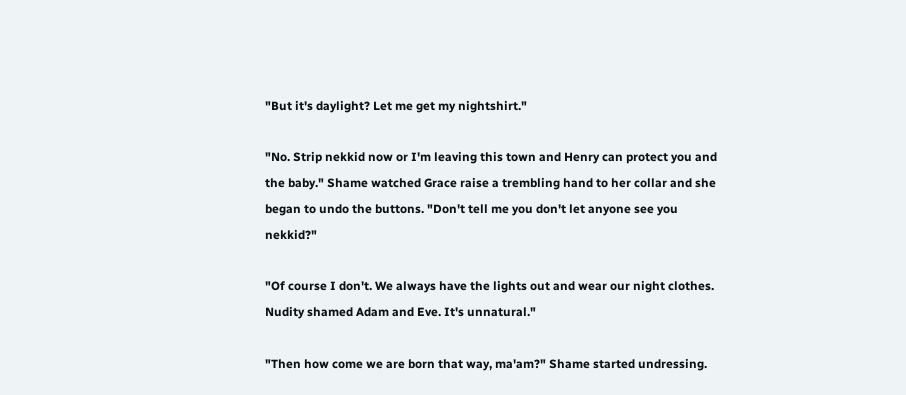"But it's daylight? Let me get my nightshirt."

"No. Strip nekkid now or I'm leaving this town and Henry can protect you and the baby." Shame watched Grace raise a trembling hand to her collar and she began to undo the buttons. "Don't tell me you don't let anyone see you nekkid?"

"Of course I don't. We always have the lights out and wear our night clothes. Nudity shamed Adam and Eve. It's unnatural."

"Then how come we are born that way, ma'am?" Shame started undressing.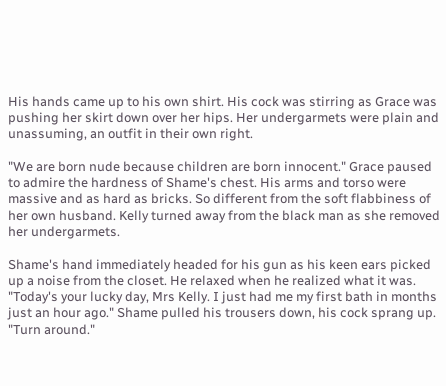His hands came up to his own shirt. His cock was stirring as Grace was pushing her skirt down over her hips. Her undergarmets were plain and unassuming, an outfit in their own right.

"We are born nude because children are born innocent." Grace paused to admire the hardness of Shame's chest. His arms and torso were massive and as hard as bricks. So different from the soft flabbiness of her own husband. Kelly turned away from the black man as she removed her undergarmets.

Shame's hand immediately headed for his gun as his keen ears picked up a noise from the closet. He relaxed when he realized what it was. "Today's your lucky day, Mrs Kelly. I just had me my first bath in months just an hour ago." Shame pulled his trousers down, his cock sprang up. "Turn around."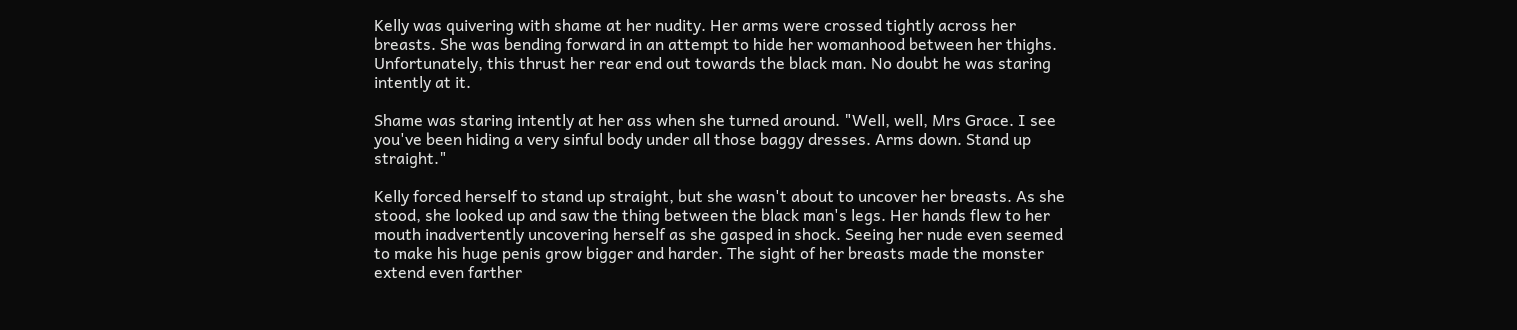Kelly was quivering with shame at her nudity. Her arms were crossed tightly across her breasts. She was bending forward in an attempt to hide her womanhood between her thighs. Unfortunately, this thrust her rear end out towards the black man. No doubt he was staring intently at it.

Shame was staring intently at her ass when she turned around. "Well, well, Mrs Grace. I see you've been hiding a very sinful body under all those baggy dresses. Arms down. Stand up straight."

Kelly forced herself to stand up straight, but she wasn't about to uncover her breasts. As she stood, she looked up and saw the thing between the black man's legs. Her hands flew to her mouth inadvertently uncovering herself as she gasped in shock. Seeing her nude even seemed to make his huge penis grow bigger and harder. The sight of her breasts made the monster extend even farther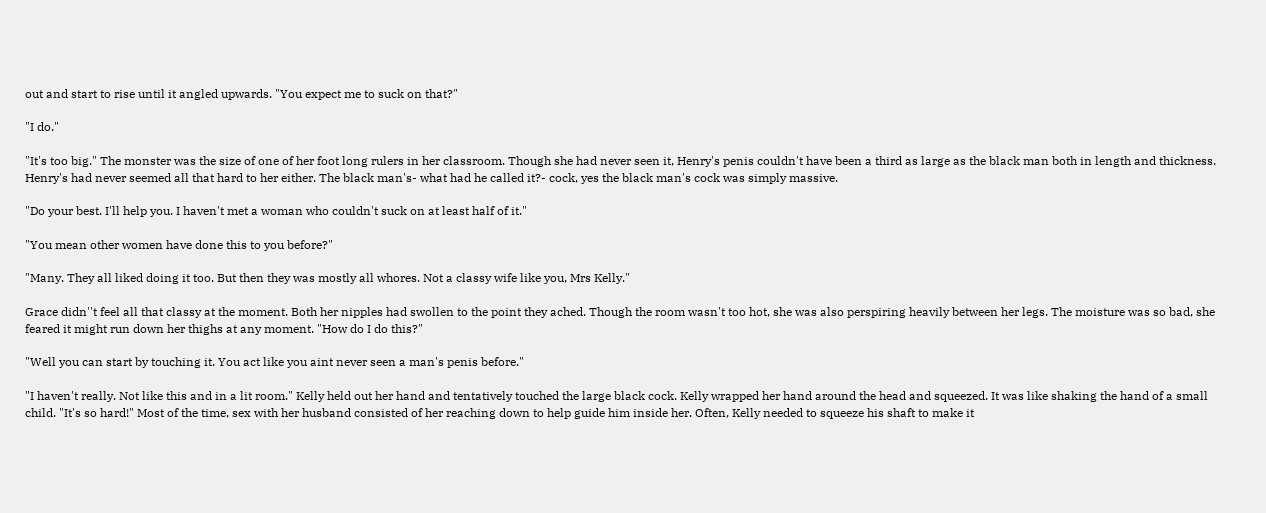out and start to rise until it angled upwards. "You expect me to suck on that?"

"I do."

"It's too big." The monster was the size of one of her foot long rulers in her classroom. Though she had never seen it, Henry's penis couldn't have been a third as large as the black man both in length and thickness. Henry's had never seemed all that hard to her either. The black man's- what had he called it?- cock, yes the black man's cock was simply massive.

"Do your best. I'll help you. I haven't met a woman who couldn't suck on at least half of it."

"You mean other women have done this to you before?"

"Many. They all liked doing it too. But then they was mostly all whores. Not a classy wife like you, Mrs Kelly."

Grace didn''t feel all that classy at the moment. Both her nipples had swollen to the point they ached. Though the room wasn't too hot, she was also perspiring heavily between her legs. The moisture was so bad, she feared it might run down her thighs at any moment. "How do I do this?"

"Well you can start by touching it. You act like you aint never seen a man's penis before."

"I haven't really. Not like this and in a lit room." Kelly held out her hand and tentatively touched the large black cock. Kelly wrapped her hand around the head and squeezed. It was like shaking the hand of a small child. "It's so hard!" Most of the time, sex with her husband consisted of her reaching down to help guide him inside her. Often, Kelly needed to squeeze his shaft to make it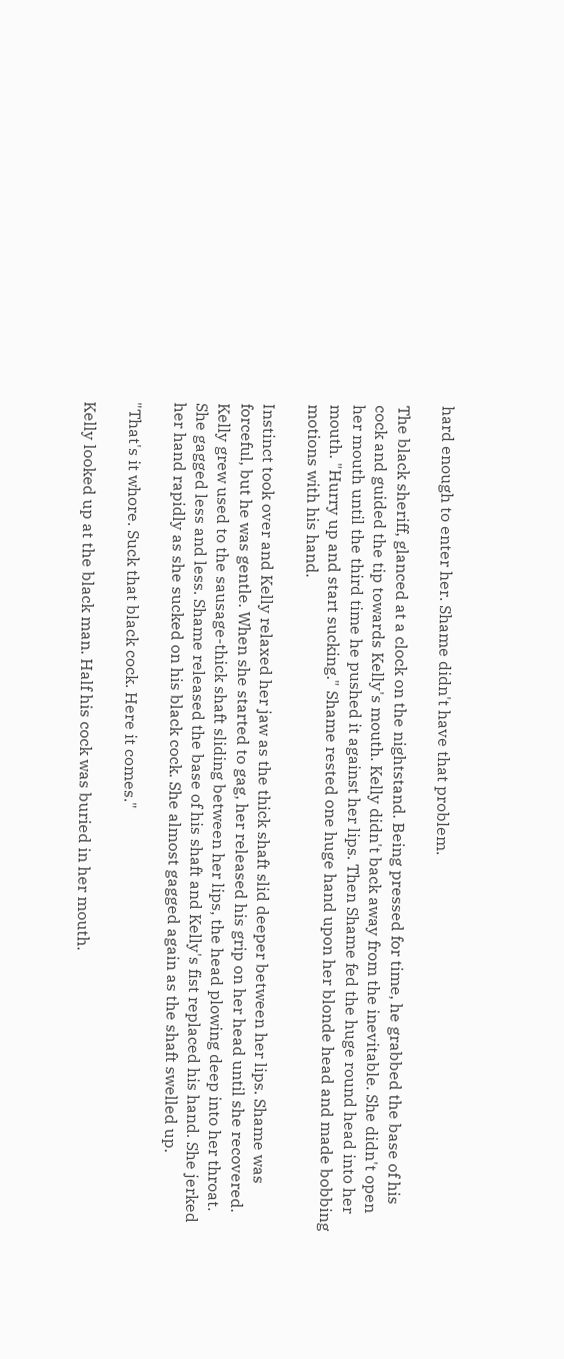hard enough to enter her. Shame didn't have that problem.

The black sheriff, glanced at a clock on the nightstand. Being pressed for time, he grabbed the base of his cock and guided the tip towards Kelly's mouth. Kelly didn't back away from the inevitable. She didn't open her mouth until the third time he pushed it against her lips. Then Shame fed the huge round head into her mouth. "Hurry up and start sucking." Shame rested one huge hand upon her blonde head and made bobbing motions with his hand.

Instinct took over and Kelly relaxed her jaw as the thick shaft slid deeper between her lips. Shame was forceful, but he was gentle. When she started to gag, her released his grip on her head until she recovered. Kelly grew used to the sausage-thick shaft sliding between her lips, the head plowing deep into her throat. She gagged less and less. Shame released the base of his shaft and Kelly's fist replaced his hand. She jerked her hand rapidly as she sucked on his black cock. She almost gagged again as the shaft swelled up.

"That's it whore. Suck that black cock. Here it comes."

Kelly looked up at the black man. Half his cock was buried in her mouth.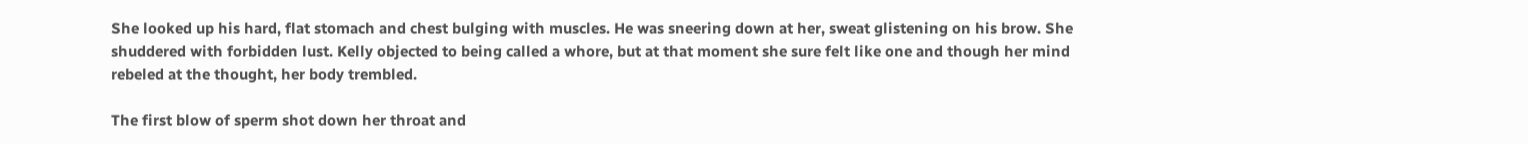She looked up his hard, flat stomach and chest bulging with muscles. He was sneering down at her, sweat glistening on his brow. She shuddered with forbidden lust. Kelly objected to being called a whore, but at that moment she sure felt like one and though her mind rebeled at the thought, her body trembled.

The first blow of sperm shot down her throat and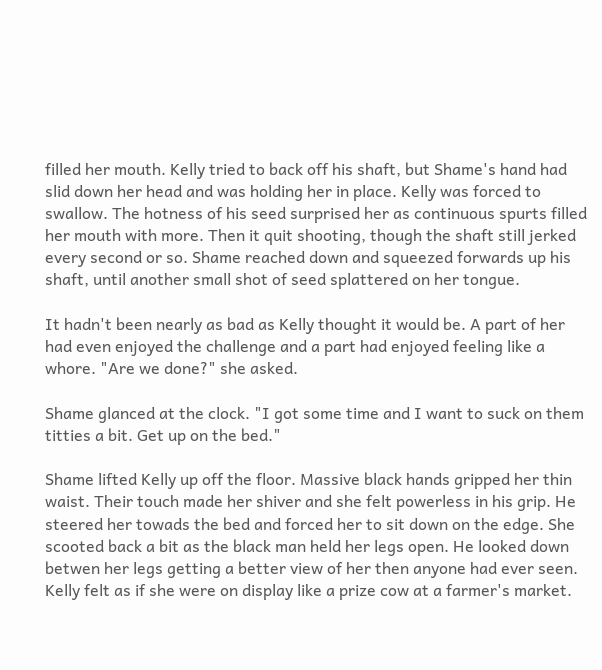filled her mouth. Kelly tried to back off his shaft, but Shame's hand had slid down her head and was holding her in place. Kelly was forced to swallow. The hotness of his seed surprised her as continuous spurts filled her mouth with more. Then it quit shooting, though the shaft still jerked every second or so. Shame reached down and squeezed forwards up his shaft, until another small shot of seed splattered on her tongue.

It hadn't been nearly as bad as Kelly thought it would be. A part of her had even enjoyed the challenge and a part had enjoyed feeling like a whore. "Are we done?" she asked.

Shame glanced at the clock. "I got some time and I want to suck on them titties a bit. Get up on the bed."

Shame lifted Kelly up off the floor. Massive black hands gripped her thin waist. Their touch made her shiver and she felt powerless in his grip. He steered her towads the bed and forced her to sit down on the edge. She scooted back a bit as the black man held her legs open. He looked down betwen her legs getting a better view of her then anyone had ever seen. Kelly felt as if she were on display like a prize cow at a farmer's market.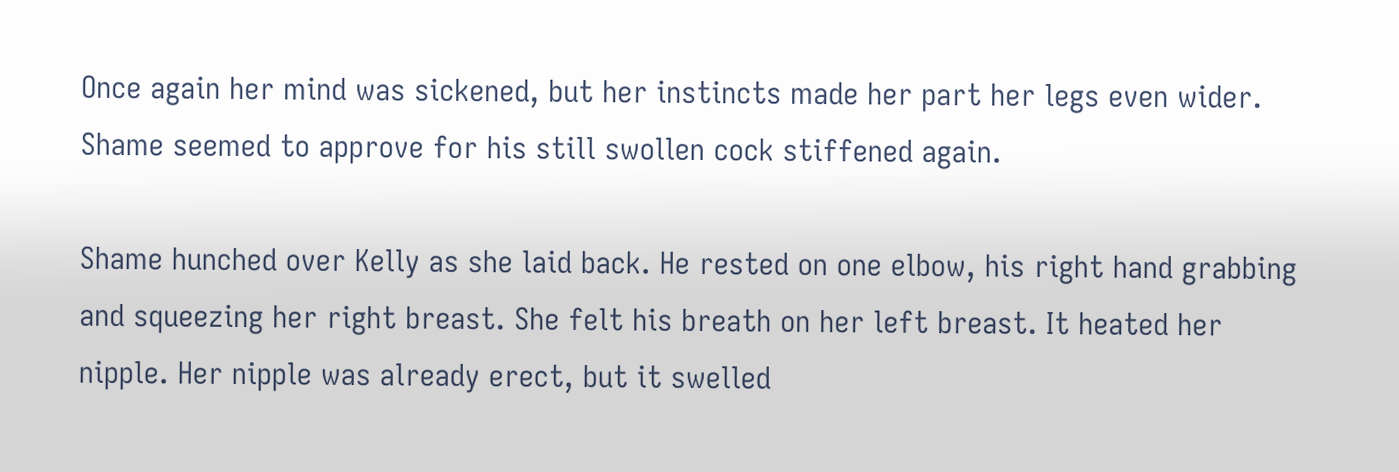Once again her mind was sickened, but her instincts made her part her legs even wider. Shame seemed to approve for his still swollen cock stiffened again.

Shame hunched over Kelly as she laid back. He rested on one elbow, his right hand grabbing and squeezing her right breast. She felt his breath on her left breast. It heated her nipple. Her nipple was already erect, but it swelled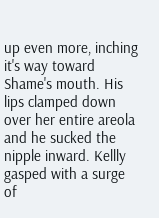up even more, inching it's way toward Shame's mouth. His lips clamped down over her entire areola and he sucked the nipple inward. Kellly gasped with a surge of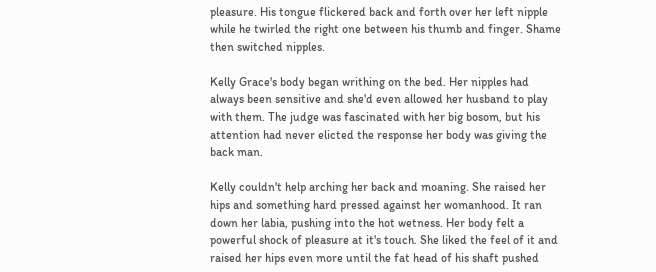pleasure. His tongue flickered back and forth over her left nipple while he twirled the right one between his thumb and finger. Shame then switched nipples.

Kelly Grace's body began writhing on the bed. Her nipples had always been sensitive and she'd even allowed her husband to play with them. The judge was fascinated with her big bosom, but his attention had never elicted the response her body was giving the back man.

Kelly couldn't help arching her back and moaning. She raised her hips and something hard pressed against her womanhood. It ran down her labia, pushing into the hot wetness. Her body felt a powerful shock of pleasure at it's touch. She liked the feel of it and raised her hips even more until the fat head of his shaft pushed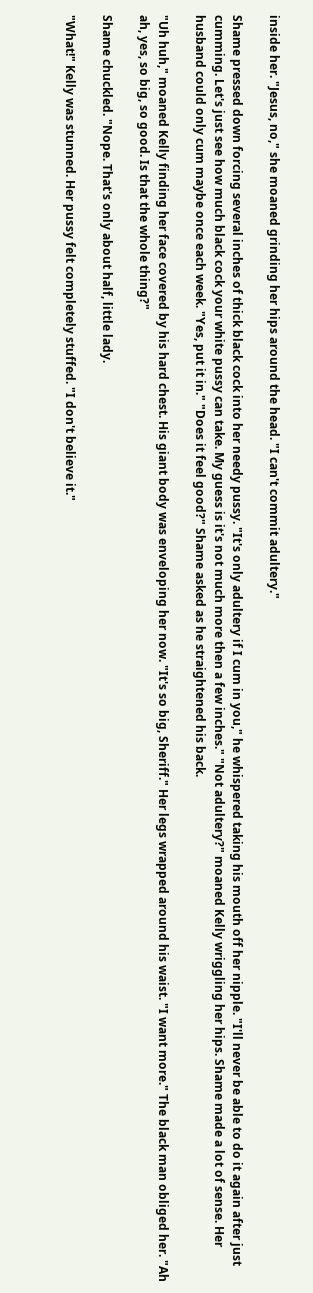inside her. "Jesus, no," she moaned grinding her hips around the head. "I can't commit adultery."

Shame pressed down forcing several inches of thick black cock into her needy pussy. "It's only adultery if I cum in you," he whispered taking his mouth off her nipple. "I'll never be able to do it again after just cumming. Let's just see how much black cock your white pussy can take. My guess is it's not much more then a few inches." "Not adultery?" moaned Kelly wriggling her hips. Shame made a lot of sense. Her husband could only cum maybe once each week. "Yes, put it in." "Does it feel good?" Shame asked as he straightened his back.

"Uh huh," moaned Kelly finding her face covered by his hard chest. His giant body was enveloping her now. "It's so big, Sheriff." Her legs wrapped around his waist. "I want more." The black man obliged her. "Ah ah, yes, so big, so good. Is that the whole thing?"

Shame chuckled. "Nope. That's only about half, little lady.

"What!" Kelly was stunned. Her pussy felt completely stuffed. "I don't believe it."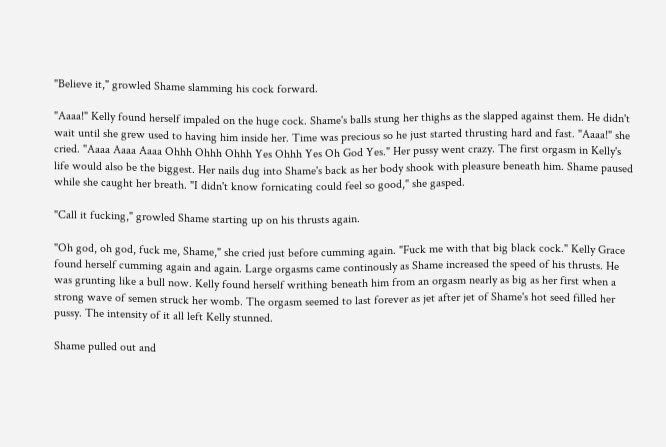"Believe it," growled Shame slamming his cock forward.

"Aaaa!" Kelly found herself impaled on the huge cock. Shame's balls stung her thighs as the slapped against them. He didn't wait until she grew used to having him inside her. Time was precious so he just started thrusting hard and fast. "Aaaa!" she cried. "Aaaa Aaaa Aaaa Ohhh Ohhh Ohhh Yes Ohhh Yes Oh God Yes." Her pussy went crazy. The first orgasm in Kelly's life would also be the biggest. Her nails dug into Shame's back as her body shook with pleasure beneath him. Shame paused while she caught her breath. "I didn't know fornicating could feel so good," she gasped.

"Call it fucking," growled Shame starting up on his thrusts again.

"Oh god, oh god, fuck me, Shame," she cried just before cumming again. "Fuck me with that big black cock." Kelly Grace found herself cumming again and again. Large orgasms came continously as Shame increased the speed of his thrusts. He was grunting like a bull now. Kelly found herself writhing beneath him from an orgasm nearly as big as her first when a strong wave of semen struck her womb. The orgasm seemed to last forever as jet after jet of Shame's hot seed filled her pussy. The intensity of it all left Kelly stunned.

Shame pulled out and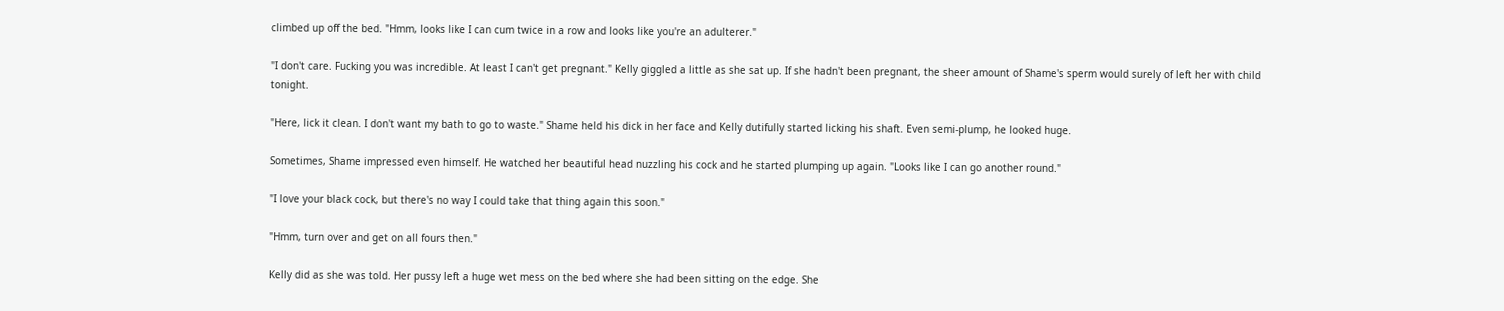climbed up off the bed. "Hmm, looks like I can cum twice in a row and looks like you're an adulterer."

"I don't care. Fucking you was incredible. At least I can't get pregnant." Kelly giggled a little as she sat up. If she hadn't been pregnant, the sheer amount of Shame's sperm would surely of left her with child tonight.

"Here, lick it clean. I don't want my bath to go to waste." Shame held his dick in her face and Kelly dutifully started licking his shaft. Even semi-plump, he looked huge.

Sometimes, Shame impressed even himself. He watched her beautiful head nuzzling his cock and he started plumping up again. "Looks like I can go another round."

"I love your black cock, but there's no way I could take that thing again this soon."

"Hmm, turn over and get on all fours then."

Kelly did as she was told. Her pussy left a huge wet mess on the bed where she had been sitting on the edge. She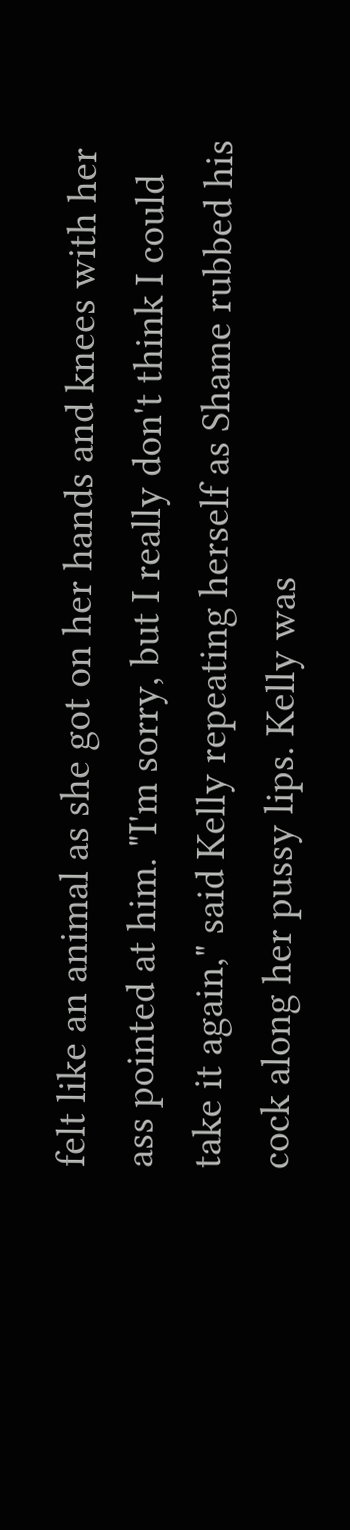felt like an animal as she got on her hands and knees with her ass pointed at him. "I'm sorry, but I really don't think I could take it again," said Kelly repeating herself as Shame rubbed his cock along her pussy lips. Kelly was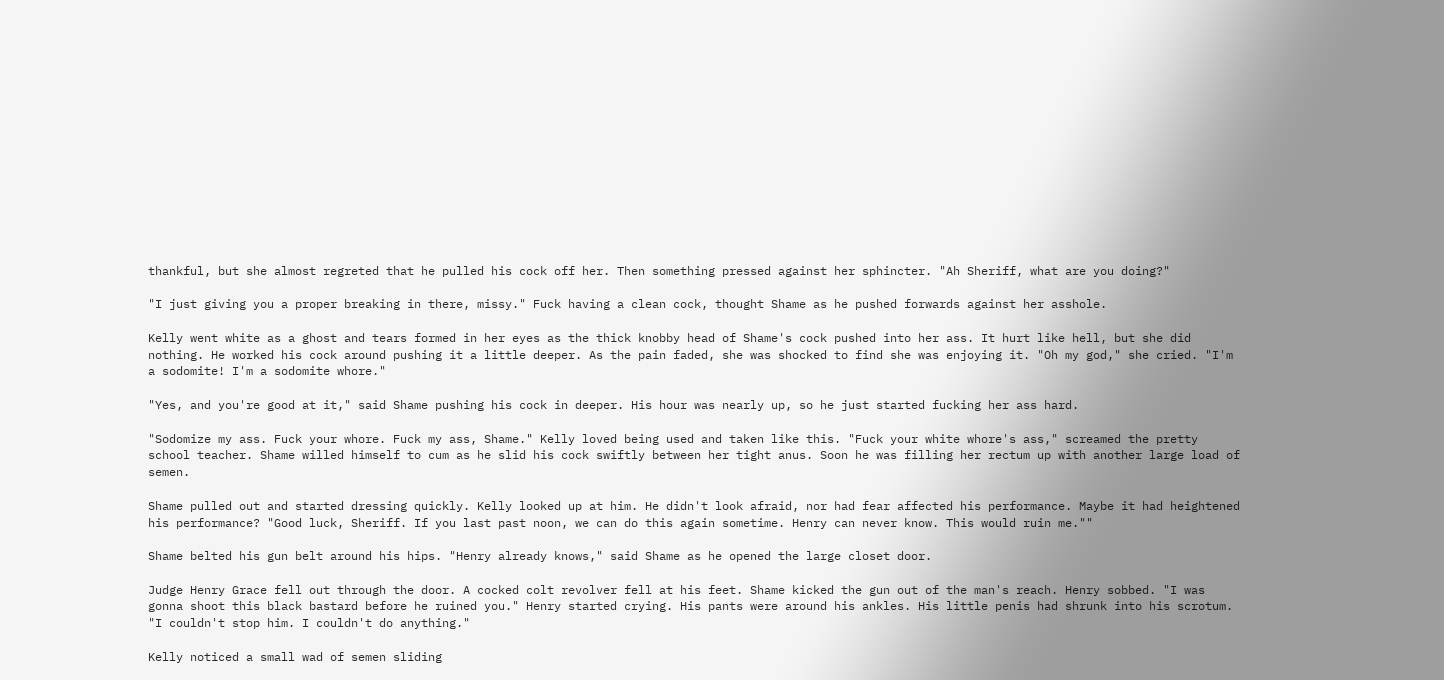thankful, but she almost regreted that he pulled his cock off her. Then something pressed against her sphincter. "Ah Sheriff, what are you doing?"

"I just giving you a proper breaking in there, missy." Fuck having a clean cock, thought Shame as he pushed forwards against her asshole.

Kelly went white as a ghost and tears formed in her eyes as the thick knobby head of Shame's cock pushed into her ass. It hurt like hell, but she did nothing. He worked his cock around pushing it a little deeper. As the pain faded, she was shocked to find she was enjoying it. "Oh my god," she cried. "I'm a sodomite! I'm a sodomite whore."

"Yes, and you're good at it," said Shame pushing his cock in deeper. His hour was nearly up, so he just started fucking her ass hard.

"Sodomize my ass. Fuck your whore. Fuck my ass, Shame." Kelly loved being used and taken like this. "Fuck your white whore's ass," screamed the pretty school teacher. Shame willed himself to cum as he slid his cock swiftly between her tight anus. Soon he was filling her rectum up with another large load of semen.

Shame pulled out and started dressing quickly. Kelly looked up at him. He didn't look afraid, nor had fear affected his performance. Maybe it had heightened his performance? "Good luck, Sheriff. If you last past noon, we can do this again sometime. Henry can never know. This would ruin me.""

Shame belted his gun belt around his hips. "Henry already knows," said Shame as he opened the large closet door.

Judge Henry Grace fell out through the door. A cocked colt revolver fell at his feet. Shame kicked the gun out of the man's reach. Henry sobbed. "I was gonna shoot this black bastard before he ruined you." Henry started crying. His pants were around his ankles. His little penis had shrunk into his scrotum. "I couldn't stop him. I couldn't do anything."

Kelly noticed a small wad of semen sliding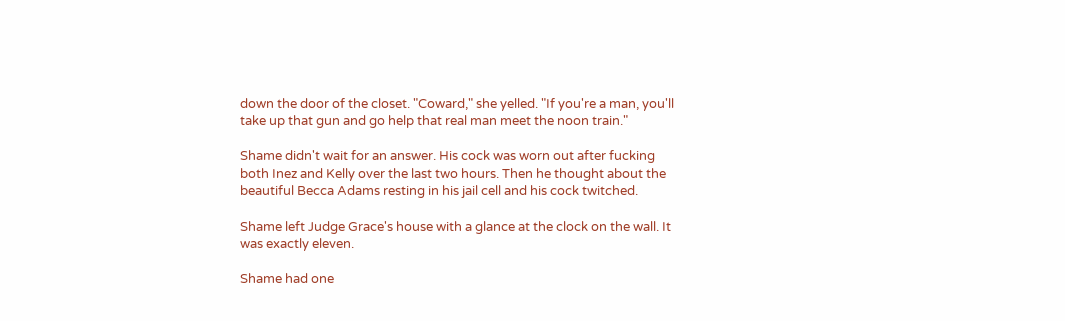down the door of the closet. "Coward," she yelled. "If you're a man, you'll take up that gun and go help that real man meet the noon train."

Shame didn't wait for an answer. His cock was worn out after fucking both Inez and Kelly over the last two hours. Then he thought about the beautiful Becca Adams resting in his jail cell and his cock twitched.

Shame left Judge Grace's house with a glance at the clock on the wall. It was exactly eleven.

Shame had one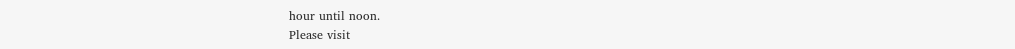hour until noon.
Please visit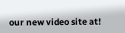our new video site at!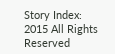Story Index:
2015 All Rights Reserved